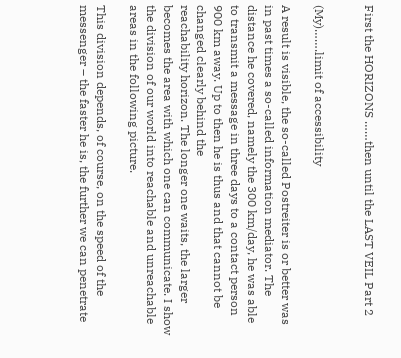First the HORIZONS ……then until the LAST VEIL Part 2


(My)…….limit of accessibility

A result is visible, the so-called Postreiter is or better was in past times a so-called information mediator. The distance he covered, namely the 300 km/day, he was able to transmit a message in three days to a contact person 900 km away. Up to then he is thus and that cannot be changed clearly behind the
reachability horizon. The longer one waits, the larger becomes the area with which one can communicate. I show the division of our world into reachable and unreachable areas in the following picture.

This division depends, of course, on the speed of the messenger – the faster he is, the further we can penetrate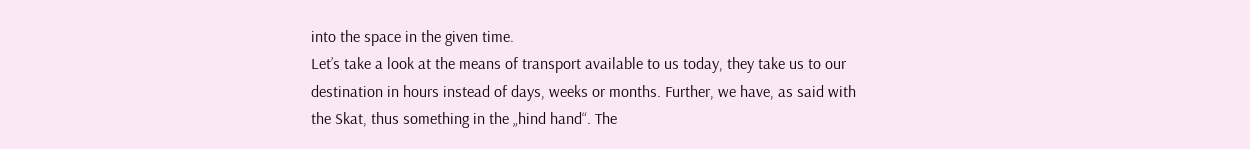into the space in the given time.
Let’s take a look at the means of transport available to us today, they take us to our destination in hours instead of days, weeks or months. Further, we have, as said with the Skat, thus something in the „hind hand“. The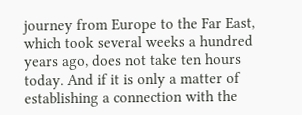journey from Europe to the Far East, which took several weeks a hundred years ago, does not take ten hours today. And if it is only a matter of establishing a connection with the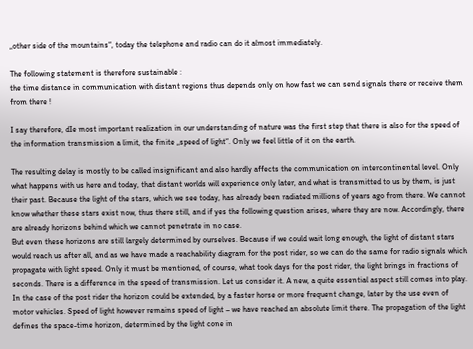„other side of the mountains“, today the telephone and radio can do it almost immediately.

The following statement is therefore sustainable :
the time distance in communication with distant regions thus depends only on how fast we can send signals there or receive them from there !

I say therefore, dIe most important realization in our understanding of nature was the first step that there is also for the speed of the information transmission a limit, the finite „speed of light“. Only we feel little of it on the earth.

The resulting delay is mostly to be called insignificant and also hardly affects the communication on intercontinental level. Only what happens with us here and today, that distant worlds will experience only later, and what is transmitted to us by them, is just their past. Because the light of the stars, which we see today, has already been radiated millions of years ago from there. We cannot know whether these stars exist now, thus there still, and if yes the following question arises, where they are now. Accordingly, there are already horizons behind which we cannot penetrate in no case.
But even these horizons are still largely determined by ourselves. Because if we could wait long enough, the light of distant stars would reach us after all, and as we have made a reachability diagram for the post rider, so we can do the same for radio signals which propagate with light speed. Only it must be mentioned, of course, what took days for the post rider, the light brings in fractions of seconds. There is a difference in the speed of transmission. Let us consider it. A new, a quite essential aspect still comes into play. In the case of the post rider the horizon could be extended, by a faster horse or more frequent change, later by the use even of motor vehicles. Speed of light however remains speed of light – we have reached an absolute limit there. The propagation of the light defines the space-time horizon, determined by the light cone in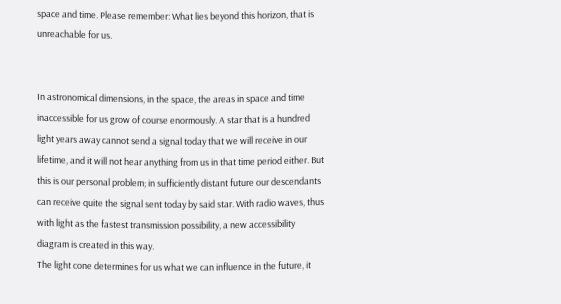space and time. Please remember: What lies beyond this horizon, that is unreachable for us.


In astronomical dimensions, in the space, the areas in space and time inaccessible for us grow of course enormously. A star that is a hundred light years away cannot send a signal today that we will receive in our lifetime, and it will not hear anything from us in that time period either. But this is our personal problem; in sufficiently distant future our descendants can receive quite the signal sent today by said star. With radio waves, thus with light as the fastest transmission possibility, a new accessibility diagram is created in this way.
The light cone determines for us what we can influence in the future, it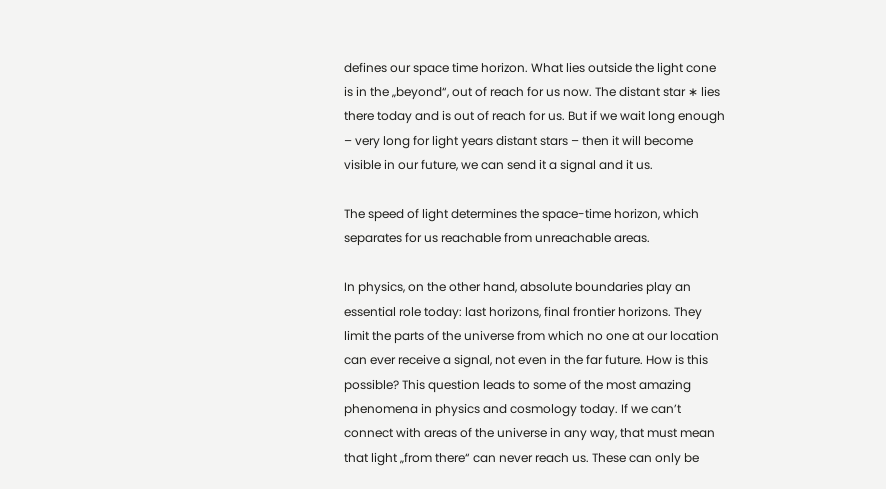defines our space time horizon. What lies outside the light cone is in the „beyond“, out of reach for us now. The distant star ∗ lies there today and is out of reach for us. But if we wait long enough – very long for light years distant stars – then it will become visible in our future, we can send it a signal and it us.

The speed of light determines the space-time horizon, which separates for us reachable from unreachable areas.

In physics, on the other hand, absolute boundaries play an essential role today: last horizons, final frontier horizons. They limit the parts of the universe from which no one at our location can ever receive a signal, not even in the far future. How is this possible? This question leads to some of the most amazing phenomena in physics and cosmology today. If we can’t connect with areas of the universe in any way, that must mean that light „from there“ can never reach us. These can only be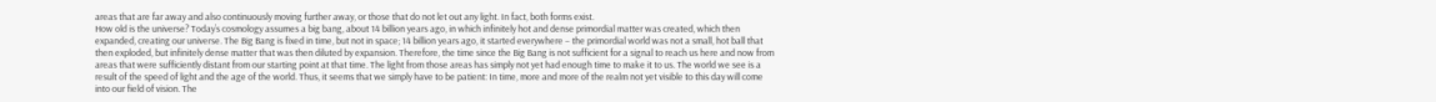areas that are far away and also continuously moving further away, or those that do not let out any light. In fact, both forms exist.
How old is the universe? Today’s cosmology assumes a big bang, about 14 billion years ago, in which infinitely hot and dense primordial matter was created, which then expanded, creating our universe. The Big Bang is fixed in time, but not in space; 14 billion years ago, it started everywhere – the primordial world was not a small, hot ball that then exploded, but infinitely dense matter that was then diluted by expansion. Therefore, the time since the Big Bang is not sufficient for a signal to reach us here and now from areas that were sufficiently distant from our starting point at that time. The light from those areas has simply not yet had enough time to make it to us. The world we see is a result of the speed of light and the age of the world. Thus, it seems that we simply have to be patient: In time, more and more of the realm not yet visible to this day will come into our field of vision. The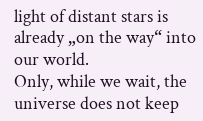light of distant stars is already „on the way“ into our world.
Only, while we wait, the universe does not keep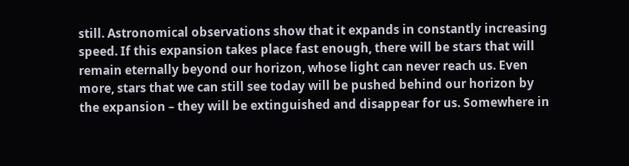still. Astronomical observations show that it expands in constantly increasing speed. If this expansion takes place fast enough, there will be stars that will remain eternally beyond our horizon, whose light can never reach us. Even more, stars that we can still see today will be pushed behind our horizon by the expansion – they will be extinguished and disappear for us. Somewhere in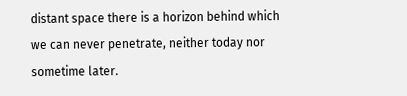distant space there is a horizon behind which we can never penetrate, neither today nor sometime later.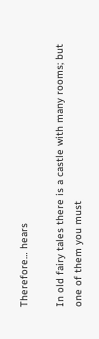Therefore… hears

In old fairy tales there is a castle with many rooms; but one of them you must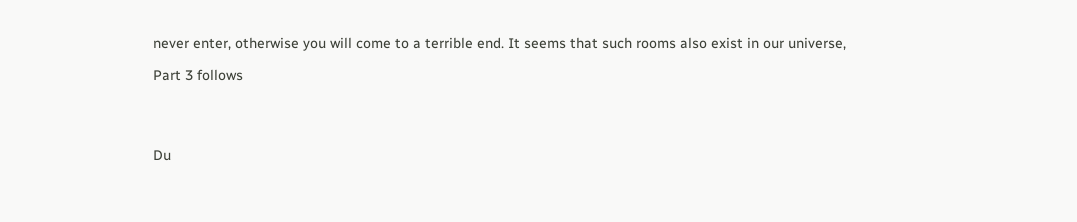never enter, otherwise you will come to a terrible end. It seems that such rooms also exist in our universe,

Part 3 follows




Du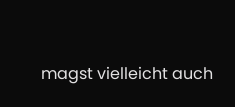magst vielleicht auch